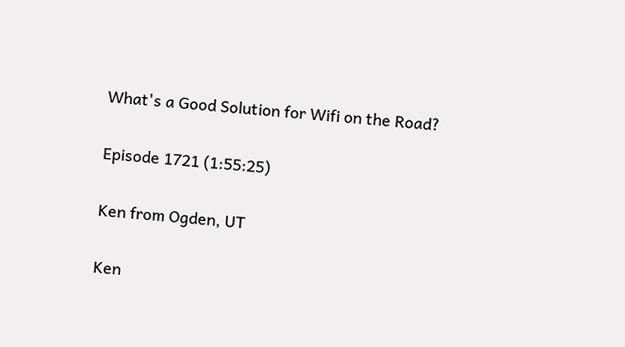What's a Good Solution for Wifi on the Road?

Episode 1721 (1:55:25)

Ken from Ogden, UT

Ken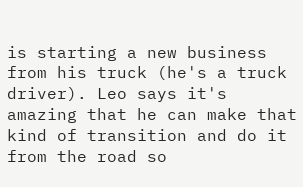is starting a new business from his truck (he's a truck driver). Leo says it's amazing that he can make that kind of transition and do it from the road so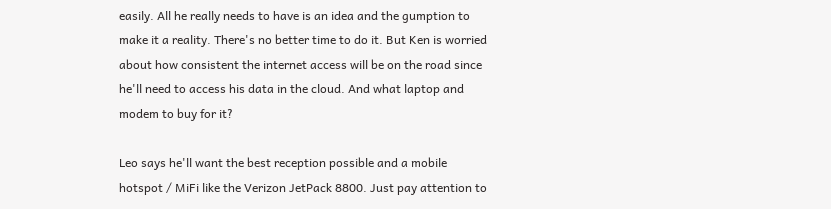easily. All he really needs to have is an idea and the gumption to make it a reality. There's no better time to do it. But Ken is worried about how consistent the internet access will be on the road since he'll need to access his data in the cloud. And what laptop and modem to buy for it?

Leo says he'll want the best reception possible and a mobile hotspot / MiFi like the Verizon JetPack 8800. Just pay attention to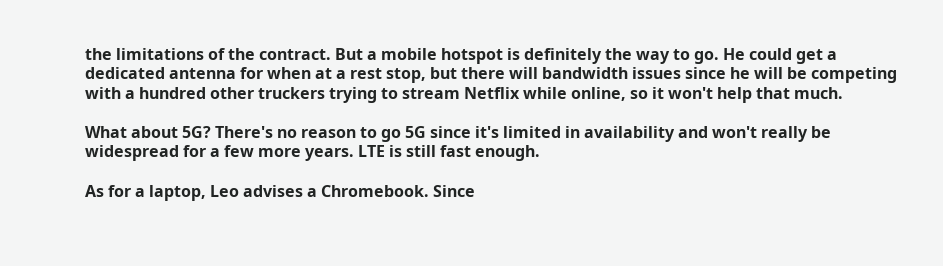the limitations of the contract. But a mobile hotspot is definitely the way to go. He could get a dedicated antenna for when at a rest stop, but there will bandwidth issues since he will be competing with a hundred other truckers trying to stream Netflix while online, so it won't help that much.

What about 5G? There's no reason to go 5G since it's limited in availability and won't really be widespread for a few more years. LTE is still fast enough.

As for a laptop, Leo advises a Chromebook. Since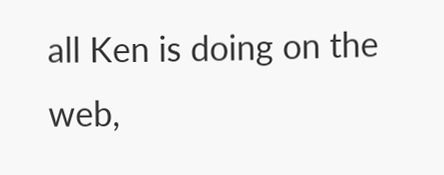all Ken is doing on the web,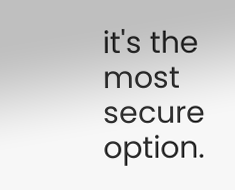it's the most secure option.